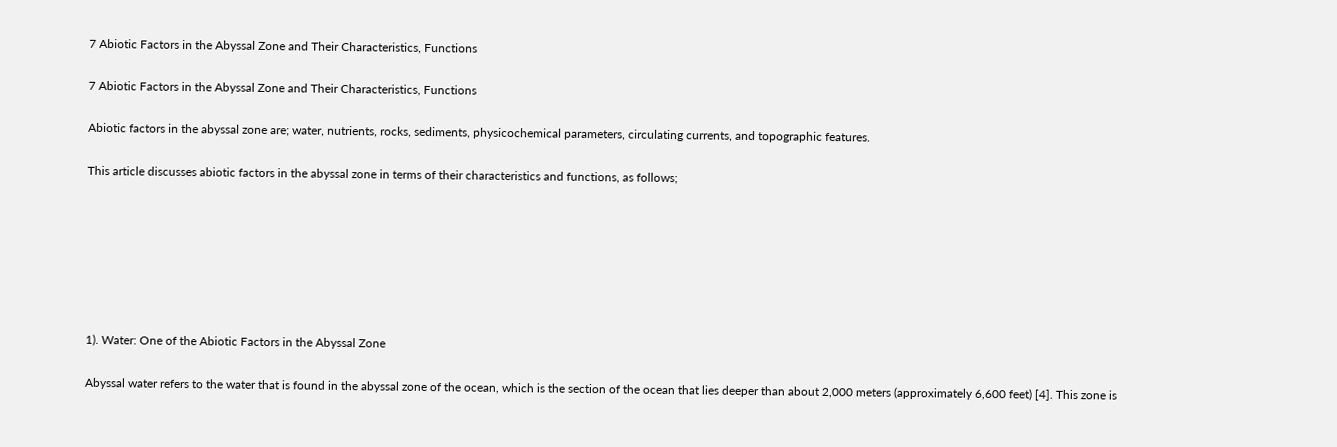7 Abiotic Factors in the Abyssal Zone and Their Characteristics, Functions

7 Abiotic Factors in the Abyssal Zone and Their Characteristics, Functions

Abiotic factors in the abyssal zone are; water, nutrients, rocks, sediments, physicochemical parameters, circulating currents, and topographic features.

This article discusses abiotic factors in the abyssal zone in terms of their characteristics and functions, as follows;







1). Water: One of the Abiotic Factors in the Abyssal Zone

Abyssal water refers to the water that is found in the abyssal zone of the ocean, which is the section of the ocean that lies deeper than about 2,000 meters (approximately 6,600 feet) [4]. This zone is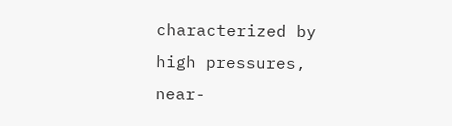characterized by high pressures, near-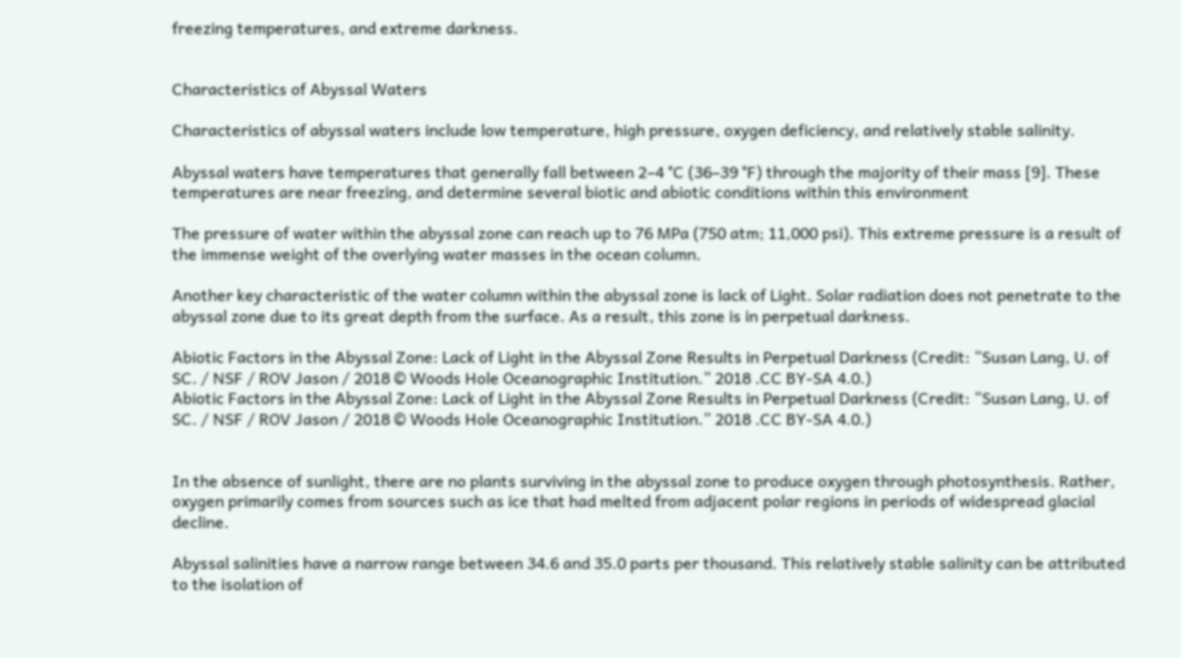freezing temperatures, and extreme darkness.


Characteristics of Abyssal Waters

Characteristics of abyssal waters include low temperature, high pressure, oxygen deficiency, and relatively stable salinity.

Abyssal waters have temperatures that generally fall between 2–4 °C (36–39 °F) through the majority of their mass [9]. These temperatures are near freezing, and determine several biotic and abiotic conditions within this environment

The pressure of water within the abyssal zone can reach up to 76 MPa (750 atm; 11,000 psi). This extreme pressure is a result of the immense weight of the overlying water masses in the ocean column.

Another key characteristic of the water column within the abyssal zone is lack of Light. Solar radiation does not penetrate to the abyssal zone due to its great depth from the surface. As a result, this zone is in perpetual darkness.

Abiotic Factors in the Abyssal Zone: Lack of Light in the Abyssal Zone Results in Perpetual Darkness (Credit: “Susan Lang, U. of SC. / NSF / ROV Jason / 2018 © Woods Hole Oceanographic Institution.” 2018 .CC BY-SA 4.0.)
Abiotic Factors in the Abyssal Zone: Lack of Light in the Abyssal Zone Results in Perpetual Darkness (Credit: “Susan Lang, U. of SC. / NSF / ROV Jason / 2018 © Woods Hole Oceanographic Institution.” 2018 .CC BY-SA 4.0.)


In the absence of sunlight, there are no plants surviving in the abyssal zone to produce oxygen through photosynthesis. Rather, oxygen primarily comes from sources such as ice that had melted from adjacent polar regions in periods of widespread glacial decline.

Abyssal salinities have a narrow range between 34.6 and 35.0 parts per thousand. This relatively stable salinity can be attributed to the isolation of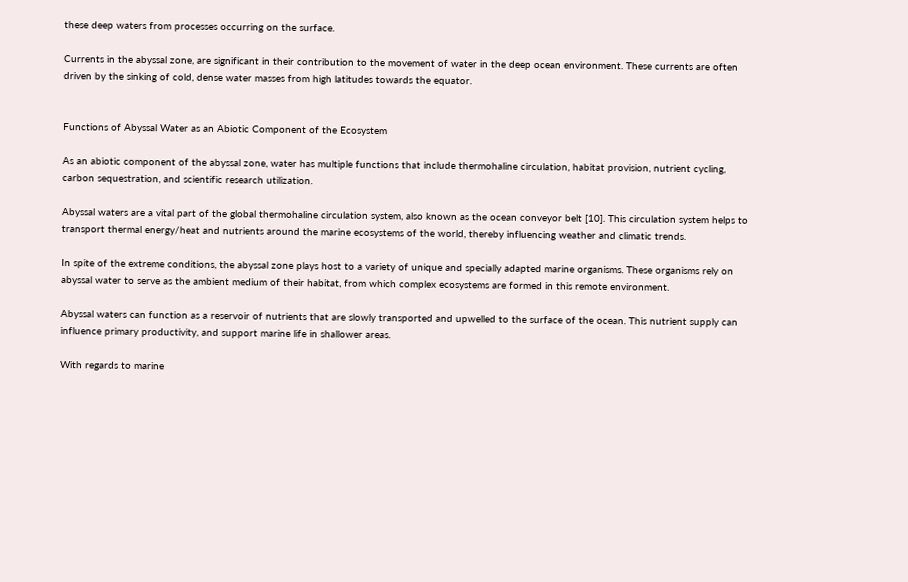these deep waters from processes occurring on the surface.

Currents in the abyssal zone, are significant in their contribution to the movement of water in the deep ocean environment. These currents are often driven by the sinking of cold, dense water masses from high latitudes towards the equator.


Functions of Abyssal Water as an Abiotic Component of the Ecosystem

As an abiotic component of the abyssal zone, water has multiple functions that include thermohaline circulation, habitat provision, nutrient cycling, carbon sequestration, and scientific research utilization.

Abyssal waters are a vital part of the global thermohaline circulation system, also known as the ocean conveyor belt [10]. This circulation system helps to transport thermal energy/heat and nutrients around the marine ecosystems of the world, thereby influencing weather and climatic trends.

In spite of the extreme conditions, the abyssal zone plays host to a variety of unique and specially adapted marine organisms. These organisms rely on abyssal water to serve as the ambient medium of their habitat, from which complex ecosystems are formed in this remote environment.

Abyssal waters can function as a reservoir of nutrients that are slowly transported and upwelled to the surface of the ocean. This nutrient supply can influence primary productivity, and support marine life in shallower areas.

With regards to marine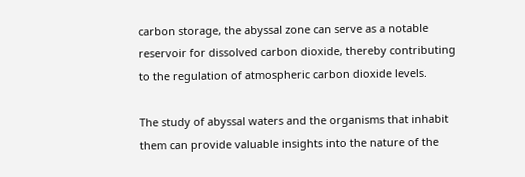carbon storage, the abyssal zone can serve as a notable reservoir for dissolved carbon dioxide, thereby contributing to the regulation of atmospheric carbon dioxide levels.

The study of abyssal waters and the organisms that inhabit them can provide valuable insights into the nature of the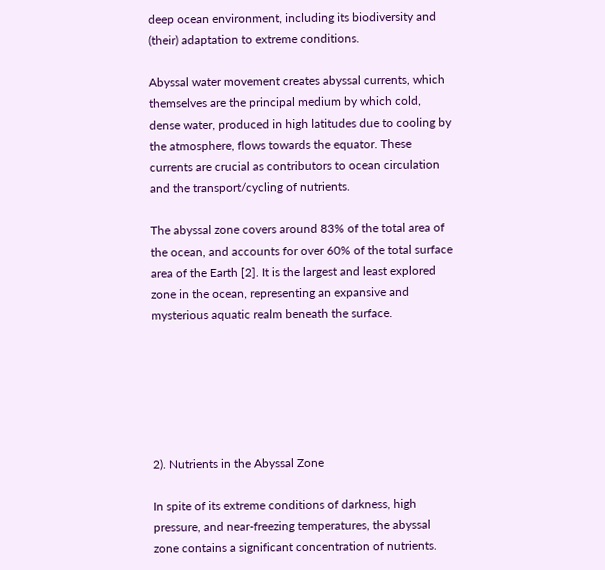deep ocean environment, including its biodiversity and (their) adaptation to extreme conditions.

Abyssal water movement creates abyssal currents, which themselves are the principal medium by which cold, dense water, produced in high latitudes due to cooling by the atmosphere, flows towards the equator. These currents are crucial as contributors to ocean circulation and the transport/cycling of nutrients.

The abyssal zone covers around 83% of the total area of the ocean, and accounts for over 60% of the total surface area of the Earth [2]. It is the largest and least explored zone in the ocean, representing an expansive and mysterious aquatic realm beneath the surface.






2). Nutrients in the Abyssal Zone

In spite of its extreme conditions of darkness, high pressure, and near-freezing temperatures, the abyssal zone contains a significant concentration of nutrients.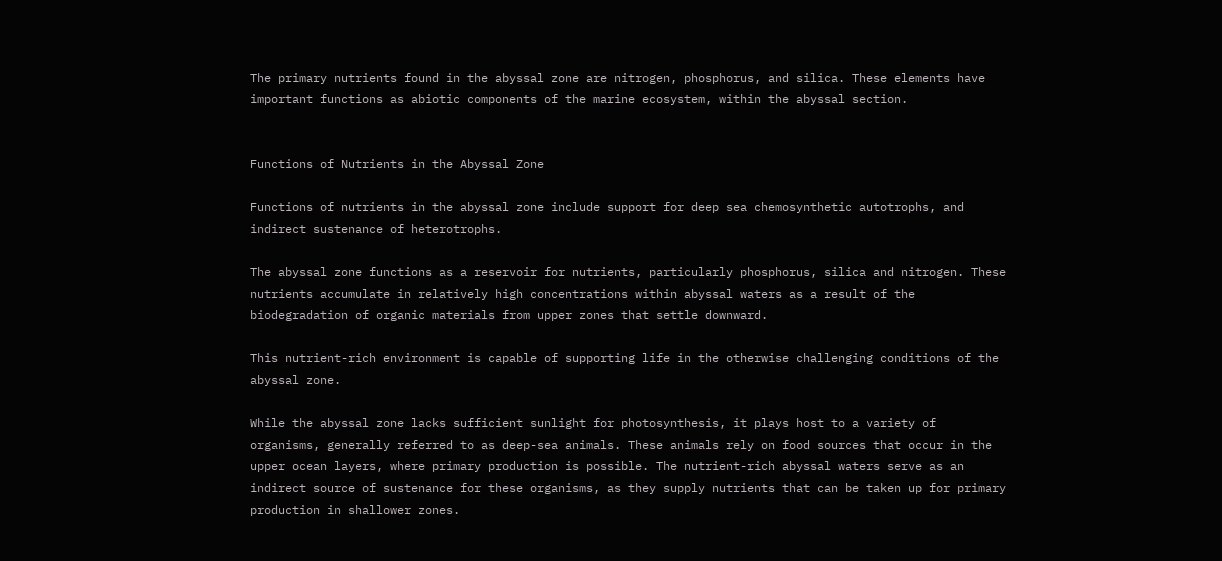The primary nutrients found in the abyssal zone are nitrogen, phosphorus, and silica. These elements have important functions as abiotic components of the marine ecosystem, within the abyssal section.


Functions of Nutrients in the Abyssal Zone

Functions of nutrients in the abyssal zone include support for deep sea chemosynthetic autotrophs, and indirect sustenance of heterotrophs.

The abyssal zone functions as a reservoir for nutrients, particularly phosphorus, silica and nitrogen. These nutrients accumulate in relatively high concentrations within abyssal waters as a result of the biodegradation of organic materials from upper zones that settle downward.

This nutrient-rich environment is capable of supporting life in the otherwise challenging conditions of the abyssal zone.

While the abyssal zone lacks sufficient sunlight for photosynthesis, it plays host to a variety of organisms, generally referred to as deep-sea animals. These animals rely on food sources that occur in the upper ocean layers, where primary production is possible. The nutrient-rich abyssal waters serve as an indirect source of sustenance for these organisms, as they supply nutrients that can be taken up for primary production in shallower zones.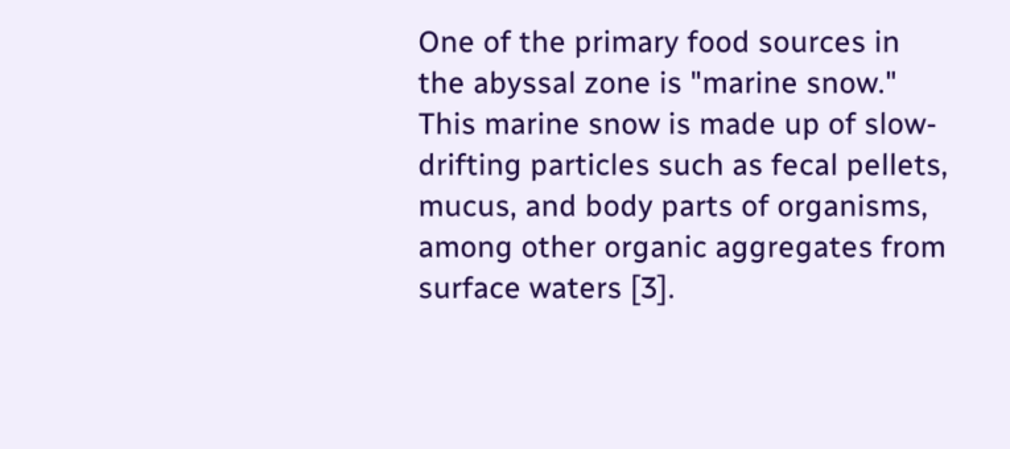One of the primary food sources in the abyssal zone is "marine snow." This marine snow is made up of slow-drifting particles such as fecal pellets, mucus, and body parts of organisms, among other organic aggregates from surface waters [3].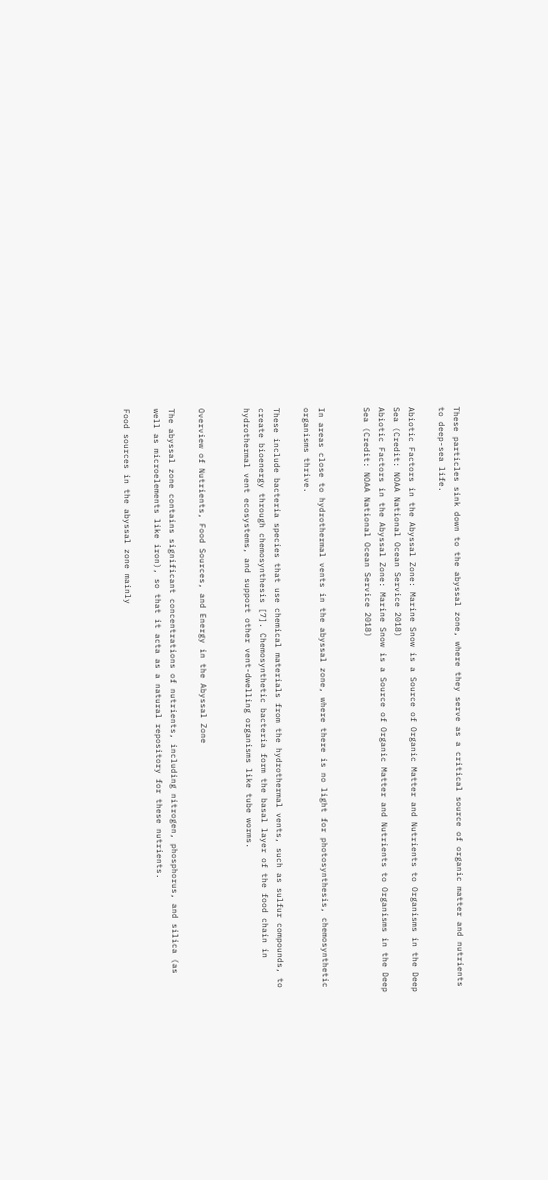These particles sink down to the abyssal zone, where they serve as a critical source of organic matter and nutrients to deep-sea life.

Abiotic Factors in the Abyssal Zone: Marine Snow is a Source of Organic Matter and Nutrients to Organisms in the Deep Sea (Credit: NOAA National Ocean Service 2018)
Abiotic Factors in the Abyssal Zone: Marine Snow is a Source of Organic Matter and Nutrients to Organisms in the Deep Sea (Credit: NOAA National Ocean Service 2018)


In areas close to hydrothermal vents in the abyssal zone, where there is no light for photosynthesis, chemosynthetic organisms thrive.

These include bacteria species that use chemical materials from the hydrothermal vents, such as sulfur compounds, to create bioenergy through chemosynthesis [7]. Chemosynthetic bacteria form the basal layer of the food chain in hydrothermal vent ecosystems, and support other vent-dwelling organisms like tube worms.


Overview of Nutrients, Food Sources, and Energy in the Abyssal Zone

The abyssal zone contains significant concentrations of nutrients, including nitrogen, phosphorus, and silica (as well as microelements like iron), so that it acta as a natural repository for these nutrients.

Food sources in the abyssal zone mainly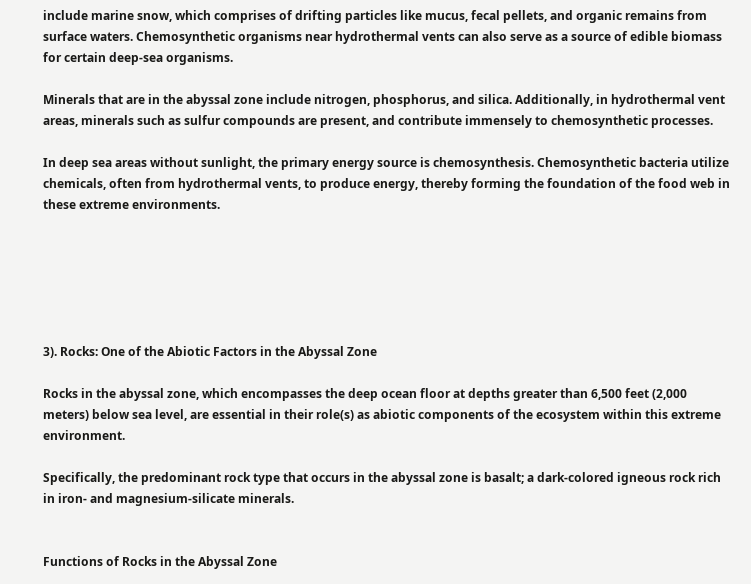include marine snow, which comprises of drifting particles like mucus, fecal pellets, and organic remains from surface waters. Chemosynthetic organisms near hydrothermal vents can also serve as a source of edible biomass for certain deep-sea organisms.

Minerals that are in the abyssal zone include nitrogen, phosphorus, and silica. Additionally, in hydrothermal vent areas, minerals such as sulfur compounds are present, and contribute immensely to chemosynthetic processes.

In deep sea areas without sunlight, the primary energy source is chemosynthesis. Chemosynthetic bacteria utilize chemicals, often from hydrothermal vents, to produce energy, thereby forming the foundation of the food web in these extreme environments.






3). Rocks: One of the Abiotic Factors in the Abyssal Zone

Rocks in the abyssal zone, which encompasses the deep ocean floor at depths greater than 6,500 feet (2,000 meters) below sea level, are essential in their role(s) as abiotic components of the ecosystem within this extreme environment.

Specifically, the predominant rock type that occurs in the abyssal zone is basalt; a dark-colored igneous rock rich in iron- and magnesium-silicate minerals.


Functions of Rocks in the Abyssal Zone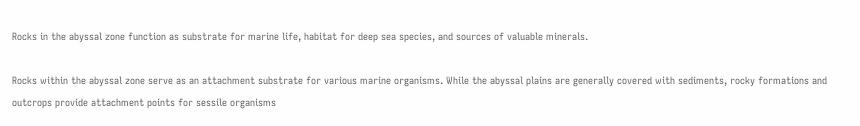Rocks in the abyssal zone function as substrate for marine life, habitat for deep sea species, and sources of valuable minerals.

Rocks within the abyssal zone serve as an attachment substrate for various marine organisms. While the abyssal plains are generally covered with sediments, rocky formations and outcrops provide attachment points for sessile organisms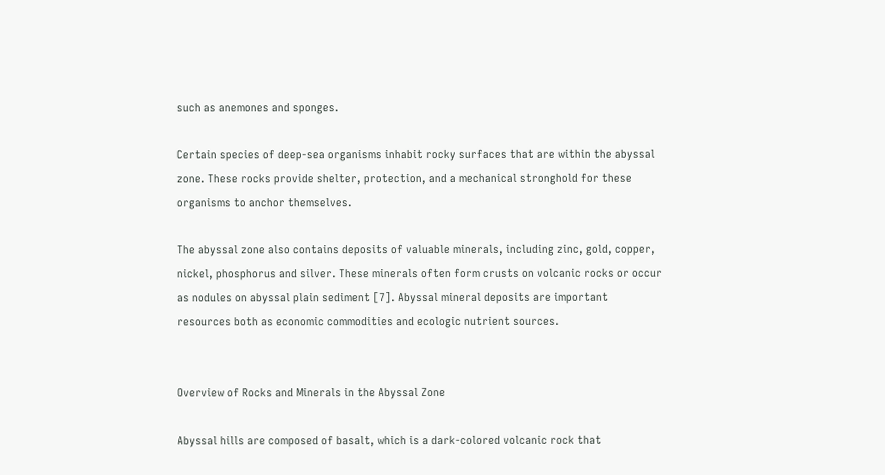such as anemones and sponges.

Certain species of deep-sea organisms inhabit rocky surfaces that are within the abyssal zone. These rocks provide shelter, protection, and a mechanical stronghold for these organisms to anchor themselves.

The abyssal zone also contains deposits of valuable minerals, including zinc, gold, copper, nickel, phosphorus and silver. These minerals often form crusts on volcanic rocks or occur as nodules on abyssal plain sediment [7]. Abyssal mineral deposits are important resources both as economic commodities and ecologic nutrient sources.


Overview of Rocks and Minerals in the Abyssal Zone

Abyssal hills are composed of basalt, which is a dark-colored volcanic rock that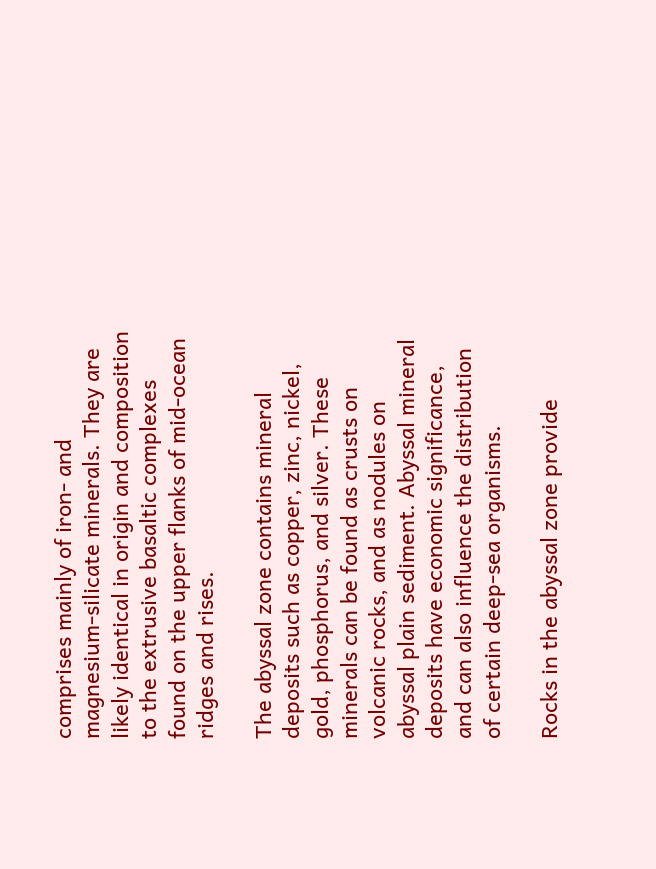comprises mainly of iron- and magnesium-silicate minerals. They are likely identical in origin and composition to the extrusive basaltic complexes found on the upper flanks of mid-ocean ridges and rises.

The abyssal zone contains mineral deposits such as copper, zinc, nickel, gold, phosphorus, and silver. These minerals can be found as crusts on volcanic rocks, and as nodules on abyssal plain sediment. Abyssal mineral deposits have economic significance, and can also influence the distribution of certain deep-sea organisms.

Rocks in the abyssal zone provide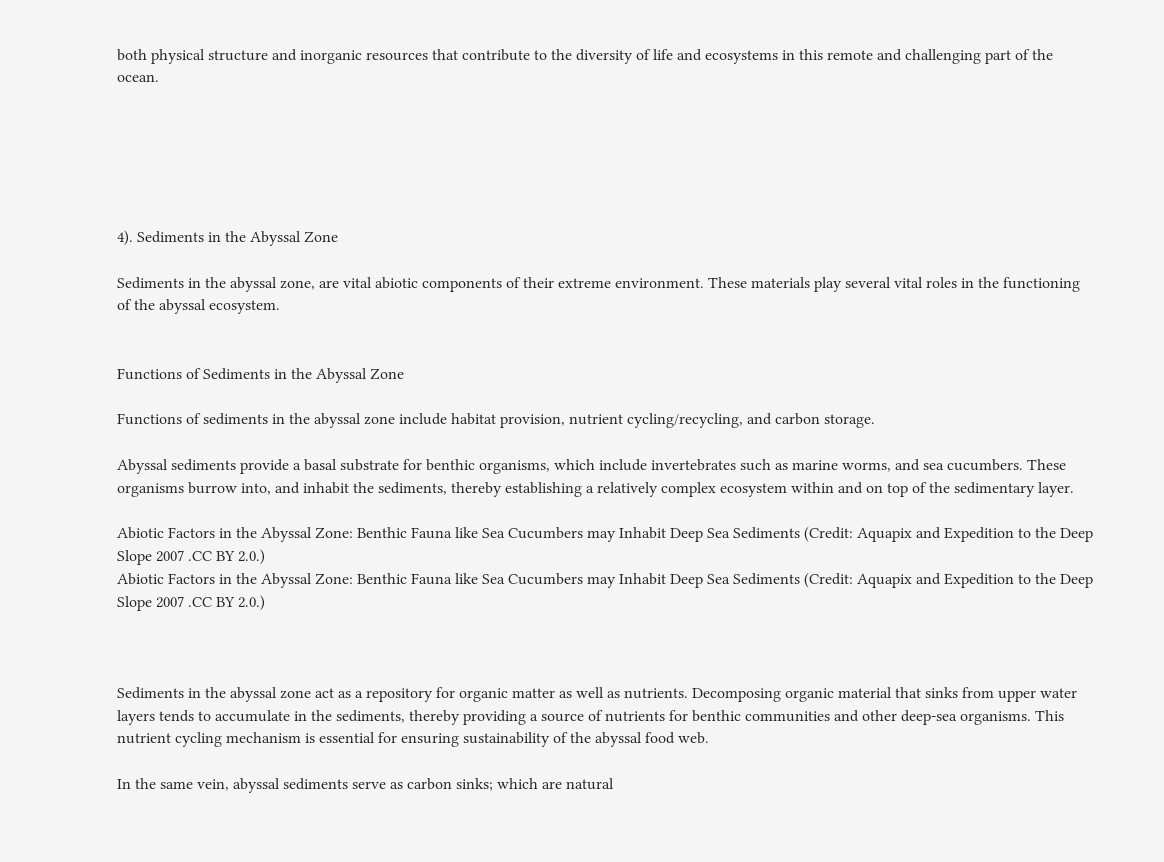both physical structure and inorganic resources that contribute to the diversity of life and ecosystems in this remote and challenging part of the ocean.






4). Sediments in the Abyssal Zone

Sediments in the abyssal zone, are vital abiotic components of their extreme environment. These materials play several vital roles in the functioning of the abyssal ecosystem.


Functions of Sediments in the Abyssal Zone

Functions of sediments in the abyssal zone include habitat provision, nutrient cycling/recycling, and carbon storage.

Abyssal sediments provide a basal substrate for benthic organisms, which include invertebrates such as marine worms, and sea cucumbers. These organisms burrow into, and inhabit the sediments, thereby establishing a relatively complex ecosystem within and on top of the sedimentary layer.

Abiotic Factors in the Abyssal Zone: Benthic Fauna like Sea Cucumbers may Inhabit Deep Sea Sediments (Credit: Aquapix and Expedition to the Deep Slope 2007 .CC BY 2.0.)
Abiotic Factors in the Abyssal Zone: Benthic Fauna like Sea Cucumbers may Inhabit Deep Sea Sediments (Credit: Aquapix and Expedition to the Deep Slope 2007 .CC BY 2.0.)



Sediments in the abyssal zone act as a repository for organic matter as well as nutrients. Decomposing organic material that sinks from upper water layers tends to accumulate in the sediments, thereby providing a source of nutrients for benthic communities and other deep-sea organisms. This nutrient cycling mechanism is essential for ensuring sustainability of the abyssal food web.

In the same vein, abyssal sediments serve as carbon sinks; which are natural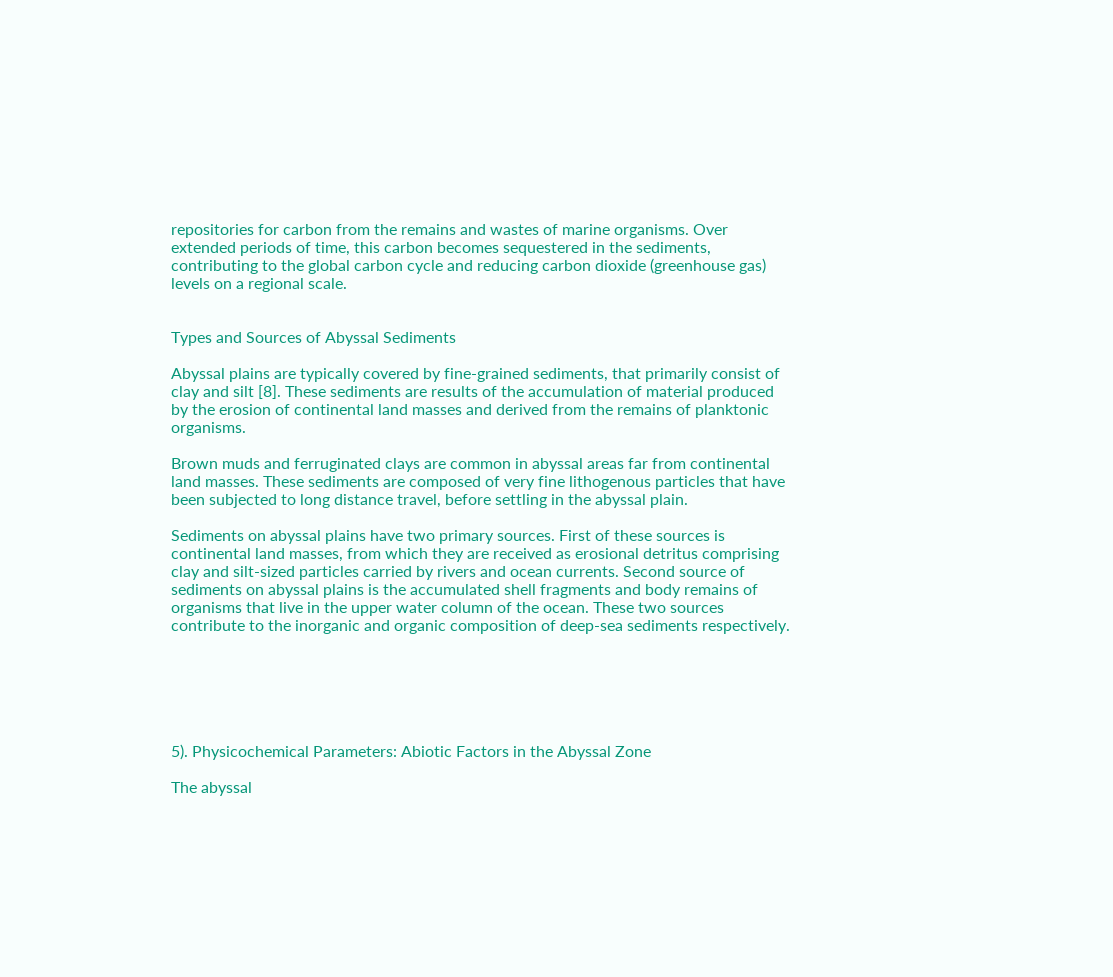repositories for carbon from the remains and wastes of marine organisms. Over extended periods of time, this carbon becomes sequestered in the sediments, contributing to the global carbon cycle and reducing carbon dioxide (greenhouse gas) levels on a regional scale.


Types and Sources of Abyssal Sediments

Abyssal plains are typically covered by fine-grained sediments, that primarily consist of clay and silt [8]. These sediments are results of the accumulation of material produced by the erosion of continental land masses and derived from the remains of planktonic organisms.

Brown muds and ferruginated clays are common in abyssal areas far from continental land masses. These sediments are composed of very fine lithogenous particles that have been subjected to long distance travel, before settling in the abyssal plain.

Sediments on abyssal plains have two primary sources. First of these sources is continental land masses, from which they are received as erosional detritus comprising clay and silt-sized particles carried by rivers and ocean currents. Second source of sediments on abyssal plains is the accumulated shell fragments and body remains of organisms that live in the upper water column of the ocean. These two sources contribute to the inorganic and organic composition of deep-sea sediments respectively.






5). Physicochemical Parameters: Abiotic Factors in the Abyssal Zone

The abyssal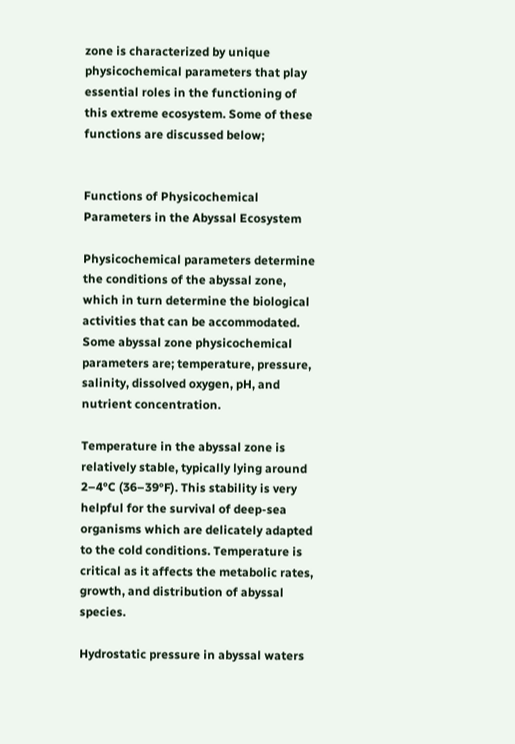zone is characterized by unique physicochemical parameters that play essential roles in the functioning of this extreme ecosystem. Some of these functions are discussed below;


Functions of Physicochemical Parameters in the Abyssal Ecosystem

Physicochemical parameters determine the conditions of the abyssal zone, which in turn determine the biological activities that can be accommodated. Some abyssal zone physicochemical parameters are; temperature, pressure, salinity, dissolved oxygen, pH, and nutrient concentration.

Temperature in the abyssal zone is relatively stable, typically lying around 2–4°C (36–39°F). This stability is very helpful for the survival of deep-sea organisms which are delicately adapted to the cold conditions. Temperature is critical as it affects the metabolic rates, growth, and distribution of abyssal species.

Hydrostatic pressure in abyssal waters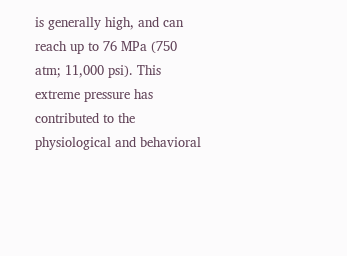is generally high, and can reach up to 76 MPa (750 atm; 11,000 psi). This extreme pressure has contributed to the physiological and behavioral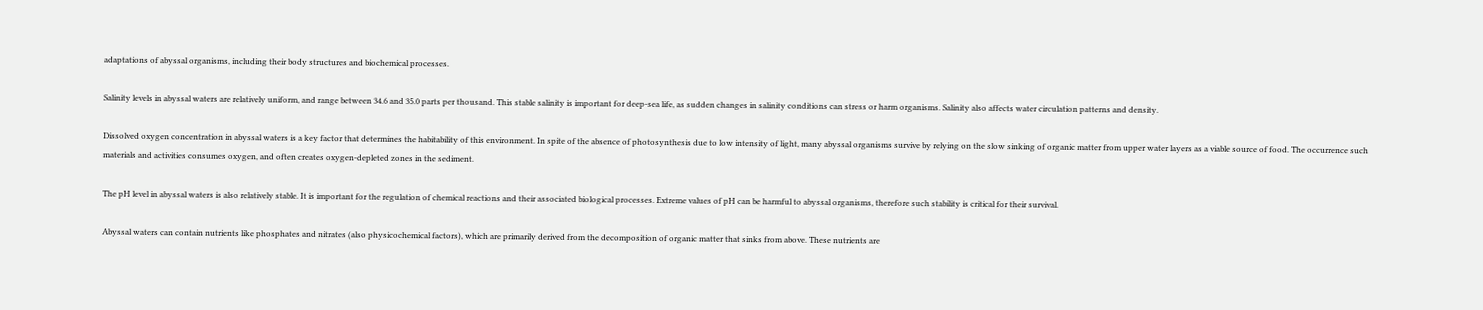adaptations of abyssal organisms, including their body structures and biochemical processes.

Salinity levels in abyssal waters are relatively uniform, and range between 34.6 and 35.0 parts per thousand. This stable salinity is important for deep-sea life, as sudden changes in salinity conditions can stress or harm organisms. Salinity also affects water circulation patterns and density.

Dissolved oxygen concentration in abyssal waters is a key factor that determines the habitability of this environment. In spite of the absence of photosynthesis due to low intensity of light, many abyssal organisms survive by relying on the slow sinking of organic matter from upper water layers as a viable source of food. The occurrence such materials and activities consumes oxygen, and often creates oxygen-depleted zones in the sediment.

The pH level in abyssal waters is also relatively stable. It is important for the regulation of chemical reactions and their associated biological processes. Extreme values of pH can be harmful to abyssal organisms, therefore such stability is critical for their survival.

Abyssal waters can contain nutrients like phosphates and nitrates (also physicochemical factors), which are primarily derived from the decomposition of organic matter that sinks from above. These nutrients are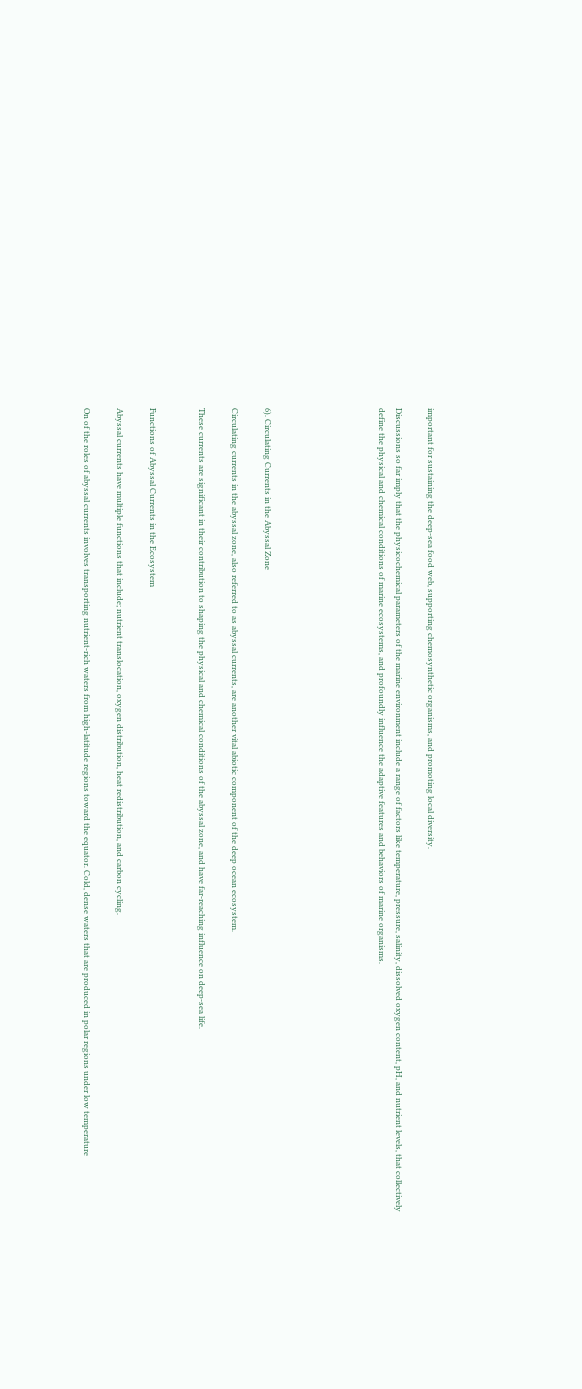important for sustaining the deep-sea food web, supporting chemosynthetic organisms, and promoting local diversity.

Discussions so far imply that the physicochemical parameters of the marine environment include a range of factors like temperature, pressure, salinity, dissolved oxygen content, pH, and nutrient levels, that collectively define the physical and chemical conditions of marine ecosystems, and profoundly influence the adaptive features and behaviors of marine organisms.






6). Circulating Currents in the Abyssal Zone

Circulating currents in the abyssal zone, also referred to as abyssal currents, are another vital abiotic component of the deep ocean ecosystem.

These currents are significant in their contribution to shaping the physical and chemical conditions of the abyssal zone, and have far-reaching influence on deep-sea life.


Functions of Abyssal Currents in the Ecosystem

Abyssal currents have multiple functions that include; nutrient translocation, oxygen distribution, heat redistribution, and carbon cycling.

On of the roles of abyssal currents involves transporting nutrient-rich waters from high-latitude regions toward the equator. Cold, dense waters that are produced in polar regions under low temperature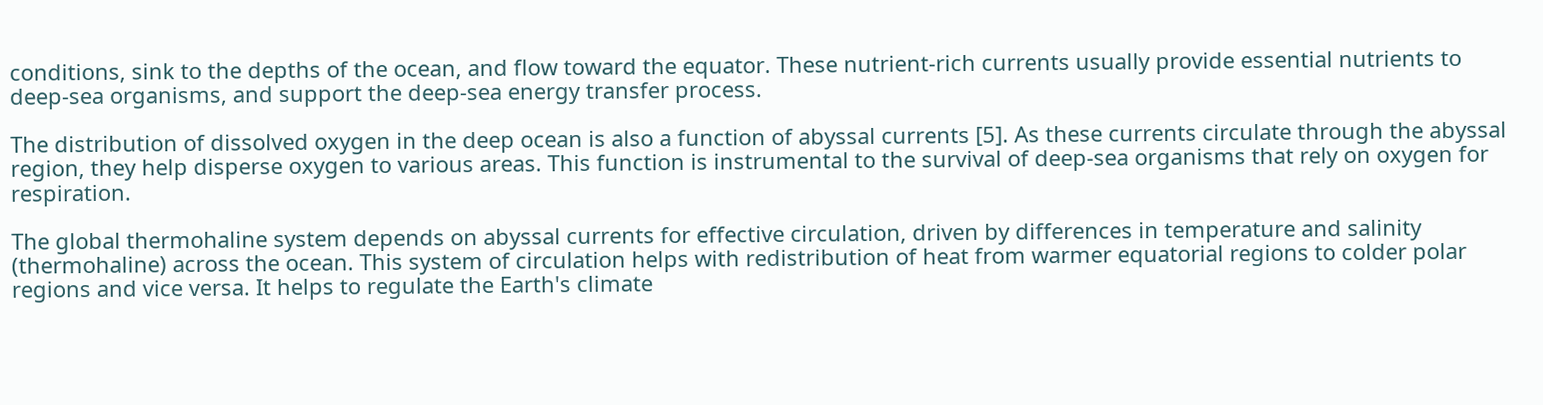conditions, sink to the depths of the ocean, and flow toward the equator. These nutrient-rich currents usually provide essential nutrients to deep-sea organisms, and support the deep-sea energy transfer process.

The distribution of dissolved oxygen in the deep ocean is also a function of abyssal currents [5]. As these currents circulate through the abyssal region, they help disperse oxygen to various areas. This function is instrumental to the survival of deep-sea organisms that rely on oxygen for respiration.

The global thermohaline system depends on abyssal currents for effective circulation, driven by differences in temperature and salinity (thermohaline) across the ocean. This system of circulation helps with redistribution of heat from warmer equatorial regions to colder polar regions and vice versa. It helps to regulate the Earth's climate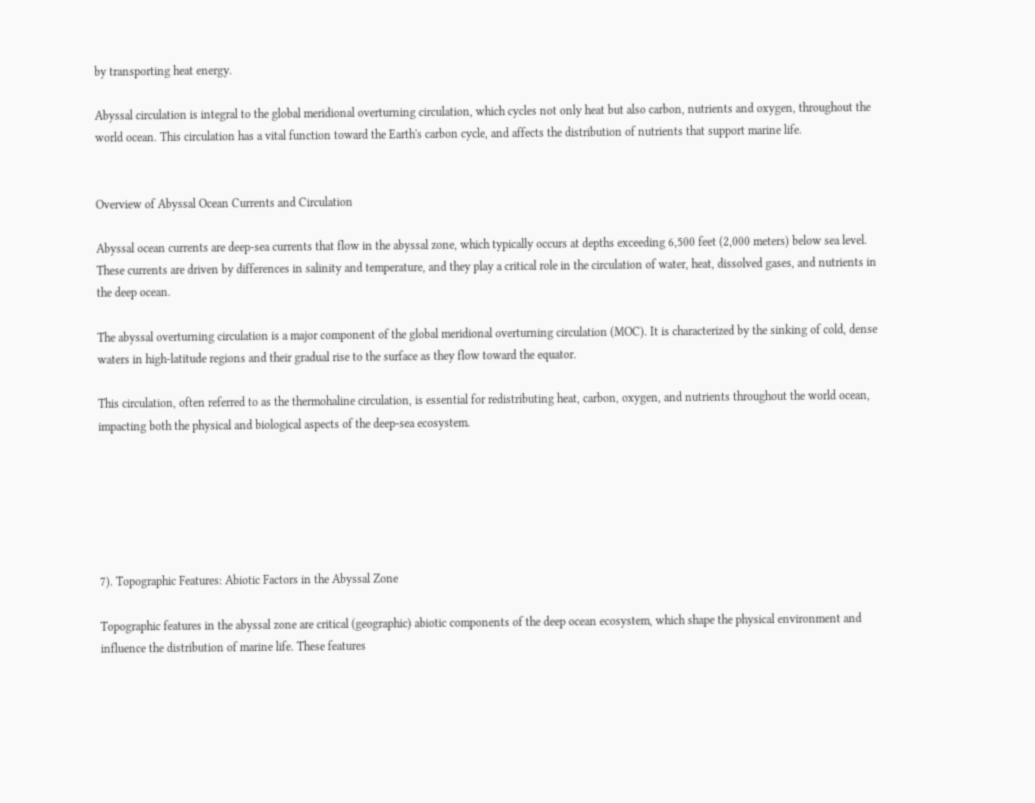by transporting heat energy.

Abyssal circulation is integral to the global meridional overturning circulation, which cycles not only heat but also carbon, nutrients and oxygen, throughout the world ocean. This circulation has a vital function toward the Earth's carbon cycle, and affects the distribution of nutrients that support marine life.


Overview of Abyssal Ocean Currents and Circulation

Abyssal ocean currents are deep-sea currents that flow in the abyssal zone, which typically occurs at depths exceeding 6,500 feet (2,000 meters) below sea level. These currents are driven by differences in salinity and temperature, and they play a critical role in the circulation of water, heat, dissolved gases, and nutrients in the deep ocean.

The abyssal overturning circulation is a major component of the global meridional overturning circulation (MOC). It is characterized by the sinking of cold, dense waters in high-latitude regions and their gradual rise to the surface as they flow toward the equator.

This circulation, often referred to as the thermohaline circulation, is essential for redistributing heat, carbon, oxygen, and nutrients throughout the world ocean, impacting both the physical and biological aspects of the deep-sea ecosystem.






7). Topographic Features: Abiotic Factors in the Abyssal Zone

Topographic features in the abyssal zone are critical (geographic) abiotic components of the deep ocean ecosystem, which shape the physical environment and influence the distribution of marine life. These features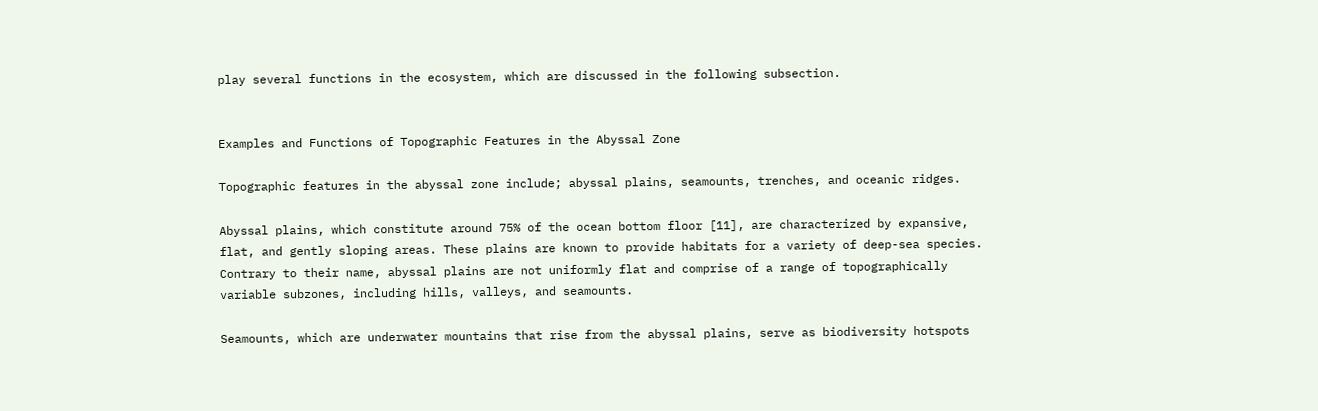play several functions in the ecosystem, which are discussed in the following subsection.


Examples and Functions of Topographic Features in the Abyssal Zone

Topographic features in the abyssal zone include; abyssal plains, seamounts, trenches, and oceanic ridges.

Abyssal plains, which constitute around 75% of the ocean bottom floor [11], are characterized by expansive, flat, and gently sloping areas. These plains are known to provide habitats for a variety of deep-sea species. Contrary to their name, abyssal plains are not uniformly flat and comprise of a range of topographically variable subzones, including hills, valleys, and seamounts.

Seamounts, which are underwater mountains that rise from the abyssal plains, serve as biodiversity hotspots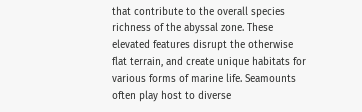that contribute to the overall species richness of the abyssal zone. These elevated features disrupt the otherwise flat terrain, and create unique habitats for various forms of marine life. Seamounts often play host to diverse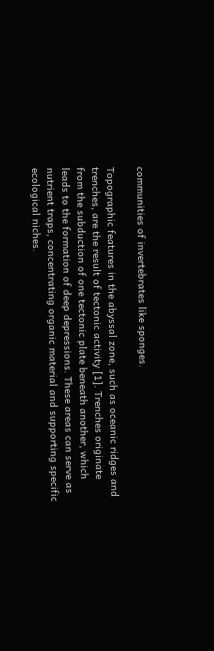communities of invertebrates like sponges.

Topographic features in the abyssal zone, such as oceanic ridges and trenches, are the result of tectonic activity [1]. Trenches originate from the subduction of one tectonic plate beneath another, which leads to the formation of deep depressions. These areas can serve as nutrient traps, concentrating organic material and supporting specific ecological niches.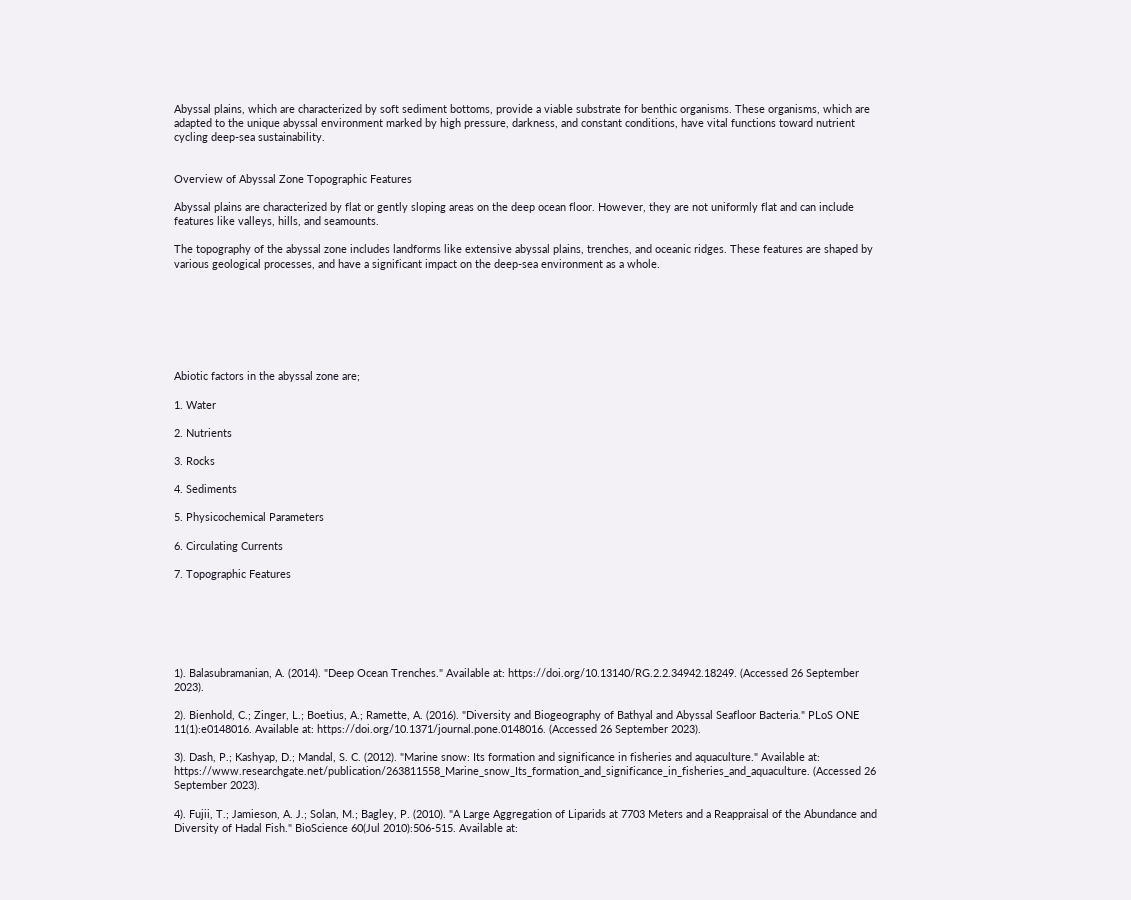Abyssal plains, which are characterized by soft sediment bottoms, provide a viable substrate for benthic organisms. These organisms, which are adapted to the unique abyssal environment marked by high pressure, darkness, and constant conditions, have vital functions toward nutrient cycling deep-sea sustainability.


Overview of Abyssal Zone Topographic Features

Abyssal plains are characterized by flat or gently sloping areas on the deep ocean floor. However, they are not uniformly flat and can include features like valleys, hills, and seamounts.

The topography of the abyssal zone includes landforms like extensive abyssal plains, trenches, and oceanic ridges. These features are shaped by various geological processes, and have a significant impact on the deep-sea environment as a whole.







Abiotic factors in the abyssal zone are;

1. Water

2. Nutrients

3. Rocks

4. Sediments

5. Physicochemical Parameters

6. Circulating Currents

7. Topographic Features






1). Balasubramanian, A. (2014). "Deep Ocean Trenches." Available at: https://doi.org/10.13140/RG.2.2.34942.18249. (Accessed 26 September 2023).

2). Bienhold, C.; Zinger, L.; Boetius, A.; Ramette, A. (2016). "Diversity and Biogeography of Bathyal and Abyssal Seafloor Bacteria." PLoS ONE 11(1):e0148016. Available at: https://doi.org/10.1371/journal.pone.0148016. (Accessed 26 September 2023).

3). Dash, P.; Kashyap, D.; Mandal, S. C. (2012). "Marine snow: Its formation and significance in fisheries and aquaculture." Available at: https://www.researchgate.net/publication/263811558_Marine_snow_Its_formation_and_significance_in_fisheries_and_aquaculture. (Accessed 26 September 2023).

4). Fujii, T.; Jamieson, A. J.; Solan, M.; Bagley, P. (2010). "A Large Aggregation of Liparids at 7703 Meters and a Reappraisal of the Abundance and Diversity of Hadal Fish." BioScience 60(Jul 2010):506-515. Available at: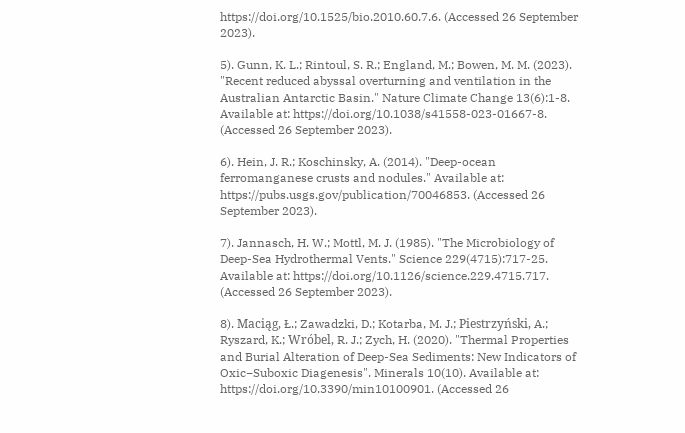https://doi.org/10.1525/bio.2010.60.7.6. (Accessed 26 September 2023).

5). Gunn, K. L.; Rintoul, S. R.; England, M.; Bowen, M. M. (2023). "Recent reduced abyssal overturning and ventilation in the Australian Antarctic Basin." Nature Climate Change 13(6):1-8. Available at: https://doi.org/10.1038/s41558-023-01667-8. (Accessed 26 September 2023).

6). Hein, J. R.; Koschinsky, A. (2014). "Deep-ocean ferromanganese crusts and nodules." Available at: https://pubs.usgs.gov/publication/70046853. (Accessed 26 September 2023).

7). Jannasch, H. W.; Mottl, M. J. (1985). "The Microbiology of Deep-Sea Hydrothermal Vents." Science 229(4715):717-25. Available at: https://doi.org/10.1126/science.229.4715.717. (Accessed 26 September 2023).

8). Maciąg, Ł.; Zawadzki, D.; Kotarba, M. J.; Piestrzyński, A.; Ryszard, K.; Wróbel, R. J.; Zych, H. (2020). "Thermal Properties and Burial Alteration of Deep-Sea Sediments: New Indicators of Oxic−Suboxic Diagenesis". Minerals 10(10). Available at: https://doi.org/10.3390/min10100901. (Accessed 26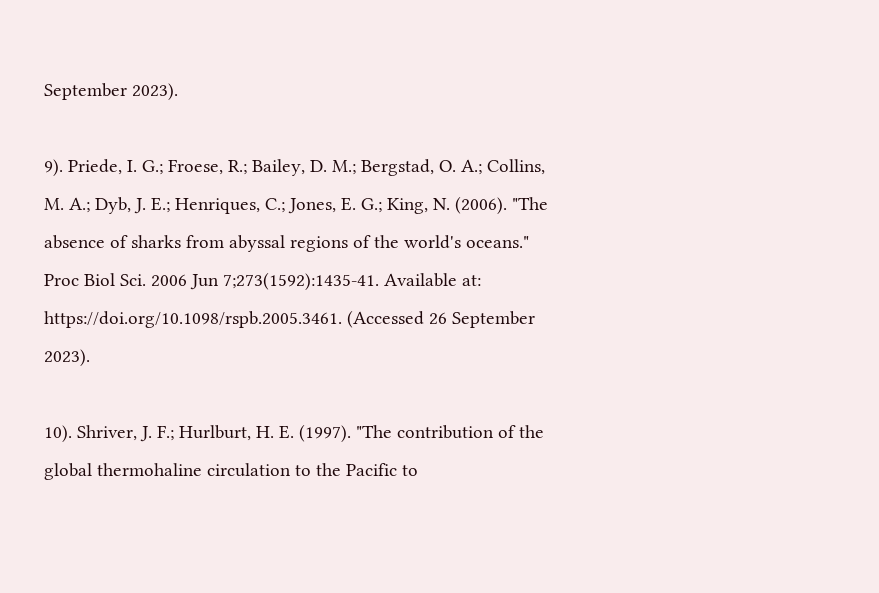September 2023).

9). Priede, I. G.; Froese, R.; Bailey, D. M.; Bergstad, O. A.; Collins, M. A.; Dyb, J. E.; Henriques, C.; Jones, E. G.; King, N. (2006). "The absence of sharks from abyssal regions of the world's oceans." Proc Biol Sci. 2006 Jun 7;273(1592):1435-41. Available at: https://doi.org/10.1098/rspb.2005.3461. (Accessed 26 September 2023).

10). Shriver, J. F.; Hurlburt, H. E. (1997). "The contribution of the global thermohaline circulation to the Pacific to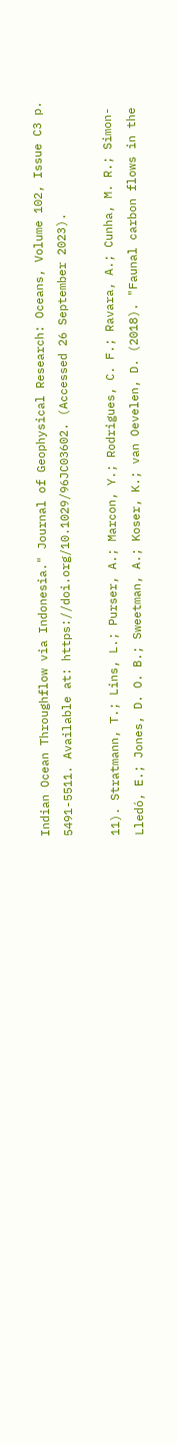Indian Ocean Throughflow via Indonesia." Journal of Geophysical Research: Oceans, Volume 102, Issue C3 p. 5491-5511. Available at: https://doi.org/10.1029/96JC03602. (Accessed 26 September 2023).

11). Stratmann, T.; Lins, L.; Purser, A.; Marcon, Y.; Rodrigues, C. F.; Ravara, A.; Cunha, M. R.; Simon-Lledó, E.; Jones, D. O. B.; Sweetman, A.; Koser, K.; van Oevelen, D. (2018). "Faunal carbon flows in the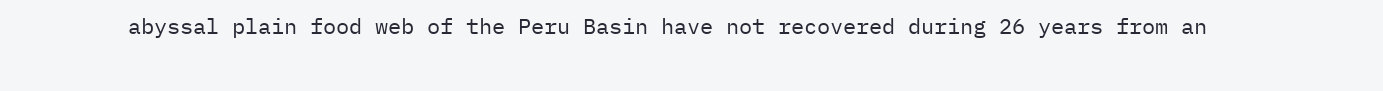abyssal plain food web of the Peru Basin have not recovered during 26 years from an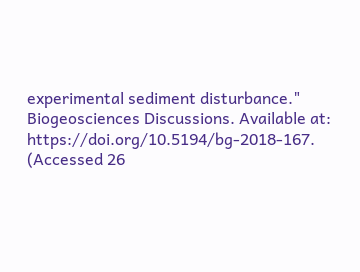experimental sediment disturbance." Biogeosciences Discussions. Available at: https://doi.org/10.5194/bg-2018-167. (Accessed 26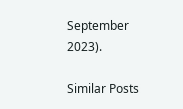September 2023).

Similar Posts